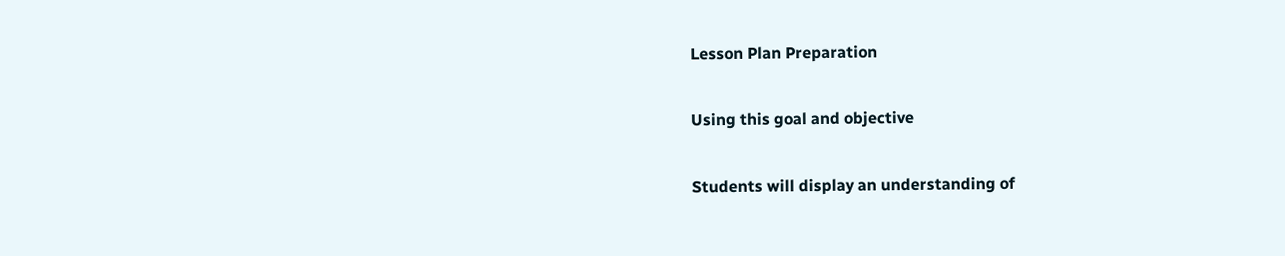Lesson Plan Preparation

Using this goal and objective

Students will display an understanding of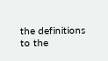the definitions to the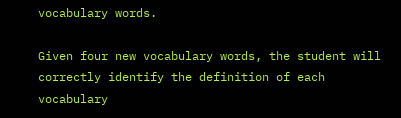vocabulary words.

Given four new vocabulary words, the student will correctly identify the definition of each vocabulary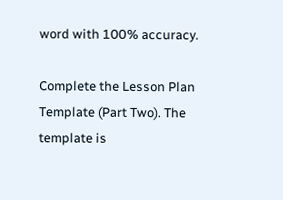word with 100% accuracy.

Complete the Lesson Plan Template (Part Two). The template is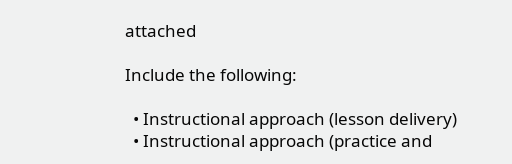attached

Include the following:

  • Instructional approach (lesson delivery)
  • Instructional approach (practice and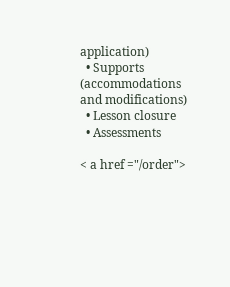application)
  • Supports (accommodations and modifications)
  • Lesson closure
  • Assessments

< a href ="/order">